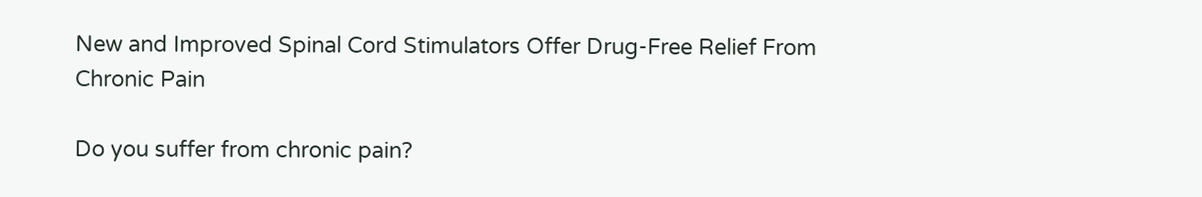New and Improved Spinal Cord Stimulators Offer Drug-Free Relief From Chronic Pain

Do you suffer from chronic pain?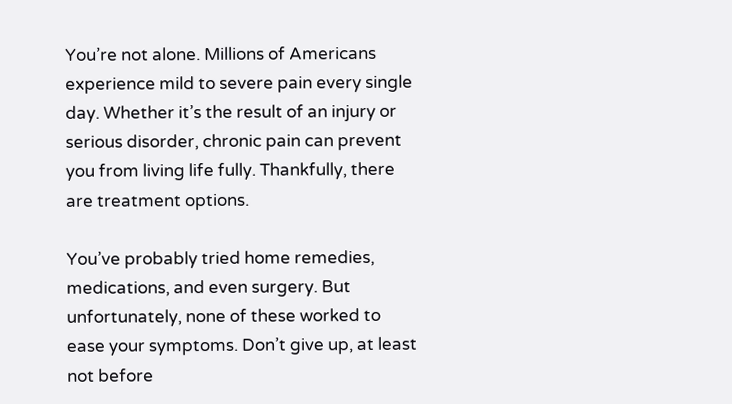You’re not alone. Millions of Americans experience mild to severe pain every single day. Whether it’s the result of an injury or serious disorder, chronic pain can prevent you from living life fully. Thankfully, there are treatment options.

You’ve probably tried home remedies, medications, and even surgery. But unfortunately, none of these worked to ease your symptoms. Don’t give up, at least not before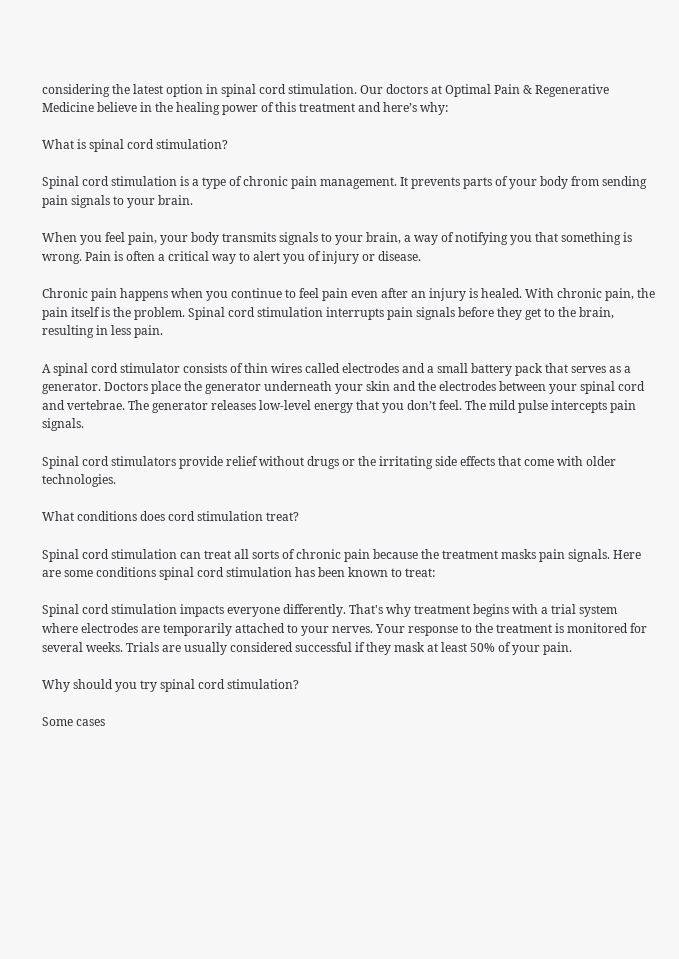considering the latest option in spinal cord stimulation. Our doctors at Optimal Pain & Regenerative Medicine believe in the healing power of this treatment and here’s why:

What is spinal cord stimulation?

Spinal cord stimulation is a type of chronic pain management. It prevents parts of your body from sending pain signals to your brain.

When you feel pain, your body transmits signals to your brain, a way of notifying you that something is wrong. Pain is often a critical way to alert you of injury or disease.

Chronic pain happens when you continue to feel pain even after an injury is healed. With chronic pain, the pain itself is the problem. Spinal cord stimulation interrupts pain signals before they get to the brain, resulting in less pain.

A spinal cord stimulator consists of thin wires called electrodes and a small battery pack that serves as a generator. Doctors place the generator underneath your skin and the electrodes between your spinal cord and vertebrae. The generator releases low-level energy that you don’t feel. The mild pulse intercepts pain signals.

Spinal cord stimulators provide relief without drugs or the irritating side effects that come with older technologies.

What conditions does cord stimulation treat?

Spinal cord stimulation can treat all sorts of chronic pain because the treatment masks pain signals. Here are some conditions spinal cord stimulation has been known to treat:

Spinal cord stimulation impacts everyone differently. That's why treatment begins with a trial system where electrodes are temporarily attached to your nerves. Your response to the treatment is monitored for several weeks. Trials are usually considered successful if they mask at least 50% of your pain.

Why should you try spinal cord stimulation?

Some cases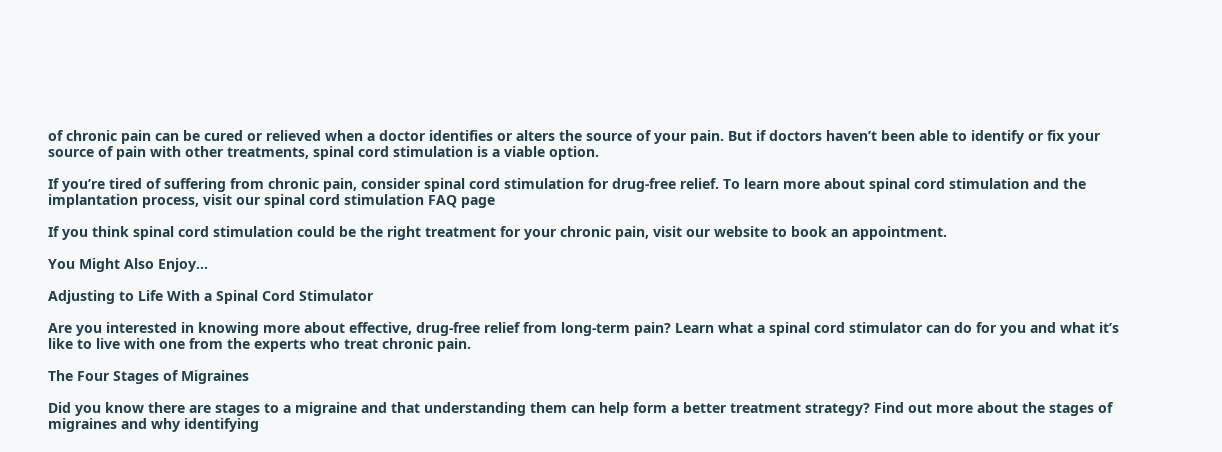of chronic pain can be cured or relieved when a doctor identifies or alters the source of your pain. But if doctors haven’t been able to identify or fix your source of pain with other treatments, spinal cord stimulation is a viable option.

If you’re tired of suffering from chronic pain, consider spinal cord stimulation for drug-free relief. To learn more about spinal cord stimulation and the implantation process, visit our spinal cord stimulation FAQ page

If you think spinal cord stimulation could be the right treatment for your chronic pain, visit our website to book an appointment.

You Might Also Enjoy...

Adjusting to Life With a Spinal Cord Stimulator

Are you interested in knowing more about effective, drug-free relief from long-term pain? Learn what a spinal cord stimulator can do for you and what it’s like to live with one from the experts who treat chronic pain.

The Four Stages of Migraines

Did you know there are stages to a migraine and that understanding them can help form a better treatment strategy? Find out more about the stages of migraines and why identifying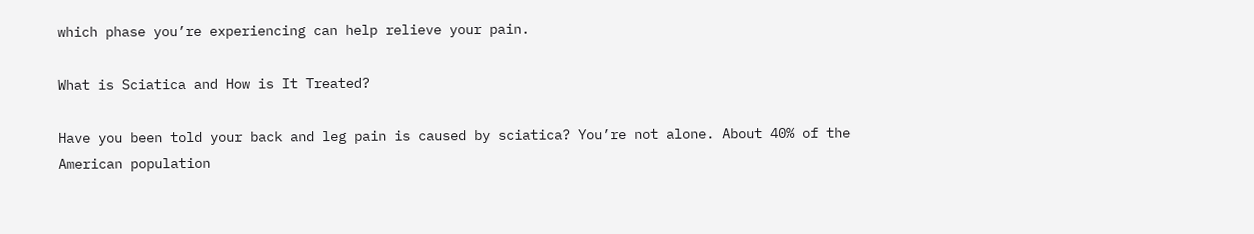which phase you’re experiencing can help relieve your pain.

What is Sciatica and How is It Treated?

Have you been told your back and leg pain is caused by sciatica? You’re not alone. About 40% of the American population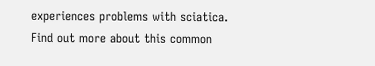experiences problems with sciatica. Find out more about this common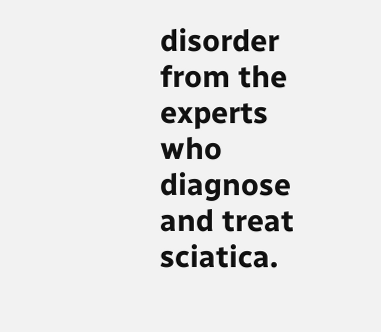disorder from the experts who diagnose and treat sciatica.